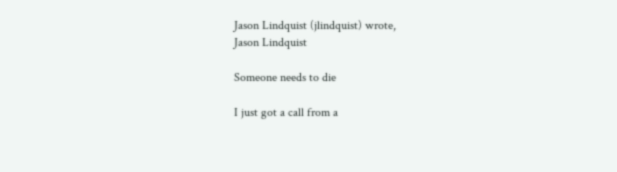Jason Lindquist (jlindquist) wrote,
Jason Lindquist

Someone needs to die

I just got a call from a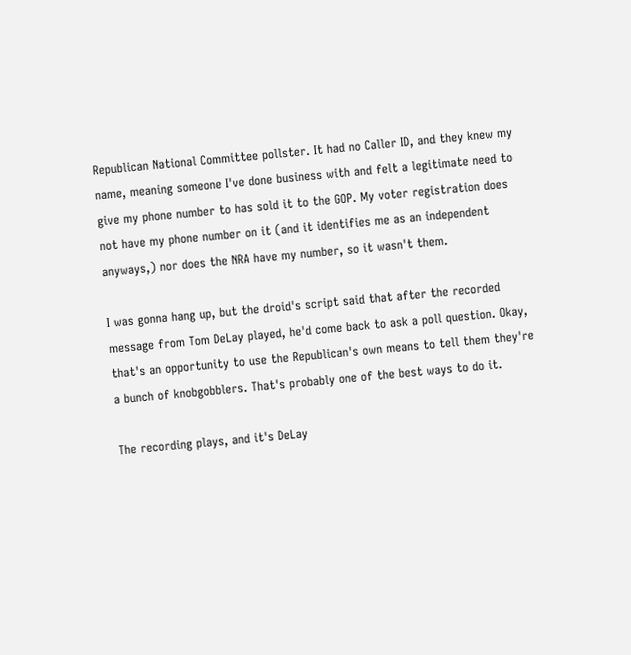Republican National Committee pollster. It had no Caller ID, and they knew my name, meaning someone I've done business with and felt a legitimate need to give my phone number to has sold it to the GOP. My voter registration does not have my phone number on it (and it identifies me as an independent anyways,) nor does the NRA have my number, so it wasn't them.

I was gonna hang up, but the droid's script said that after the recorded message from Tom DeLay played, he'd come back to ask a poll question. Okay, that's an opportunity to use the Republican's own means to tell them they're a bunch of knobgobblers. That's probably one of the best ways to do it.

The recording plays, and it's DeLay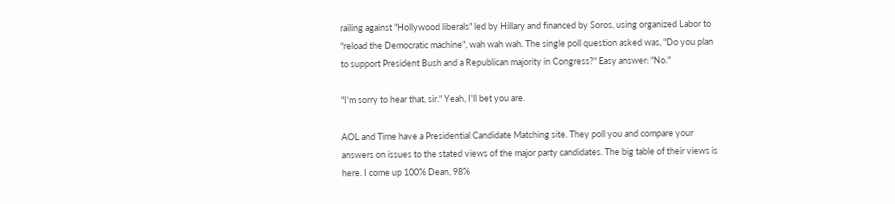railing against "Hollywood liberals" led by Hillary and financed by Soros, using organized Labor to "reload the Democratic machine", wah wah wah. The single poll question asked was, "Do you plan to support President Bush and a Republican majority in Congress?" Easy answer: "No."

"I'm sorry to hear that, sir." Yeah, I'll bet you are.

AOL and Time have a Presidential Candidate Matching site. They poll you and compare your answers on issues to the stated views of the major party candidates. The big table of their views is here. I come up 100% Dean, 98%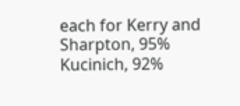each for Kerry and Sharpton, 95% Kucinich, 92%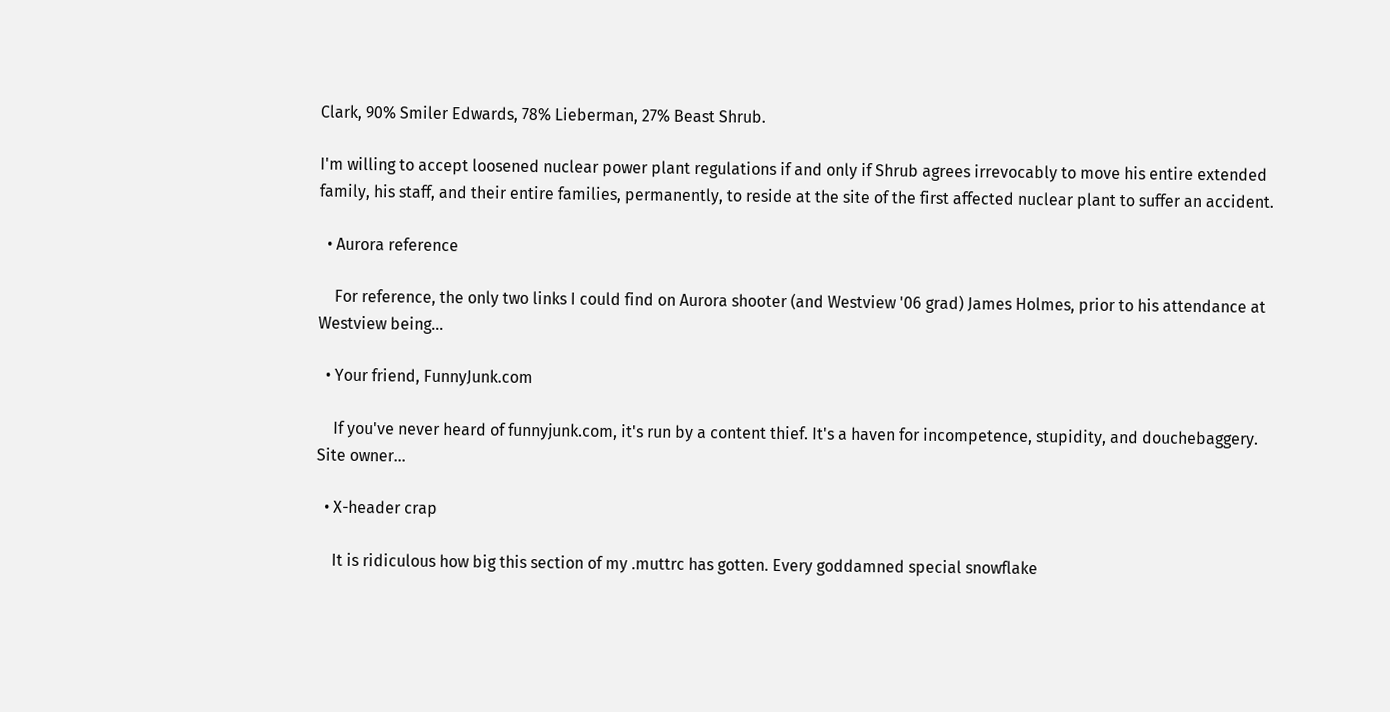Clark, 90% Smiler Edwards, 78% Lieberman, 27% Beast Shrub.

I'm willing to accept loosened nuclear power plant regulations if and only if Shrub agrees irrevocably to move his entire extended family, his staff, and their entire families, permanently, to reside at the site of the first affected nuclear plant to suffer an accident.

  • Aurora reference

    For reference, the only two links I could find on Aurora shooter (and Westview '06 grad) James Holmes, prior to his attendance at Westview being…

  • Your friend, FunnyJunk.com

    If you've never heard of funnyjunk.com, it's run by a content thief. It's a haven for incompetence, stupidity, and douchebaggery. Site owner…

  • X-header crap

    It is ridiculous how big this section of my .muttrc has gotten. Every goddamned special snowflake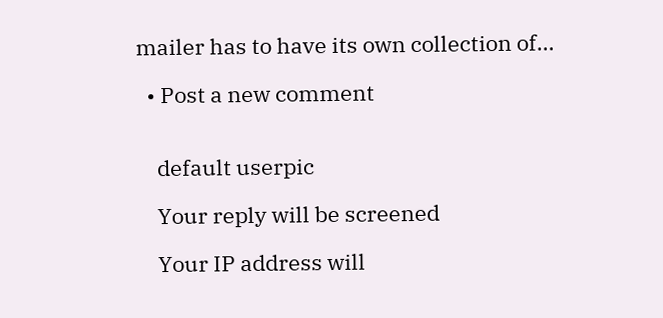mailer has to have its own collection of…

  • Post a new comment


    default userpic

    Your reply will be screened

    Your IP address will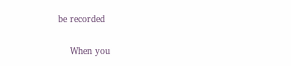be recorded

    When you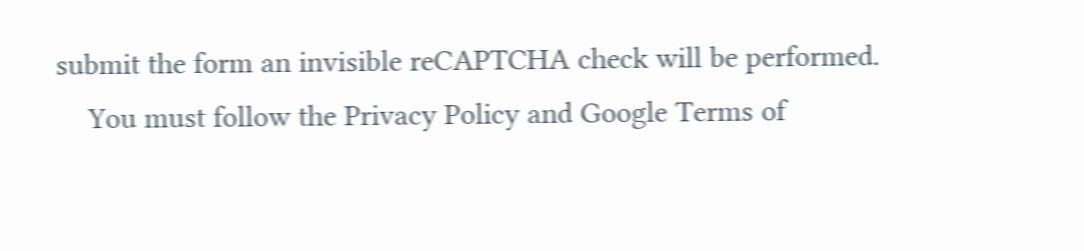submit the form an invisible reCAPTCHA check will be performed.
    You must follow the Privacy Policy and Google Terms of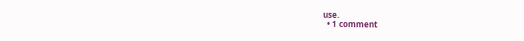use.
  • 1 comment